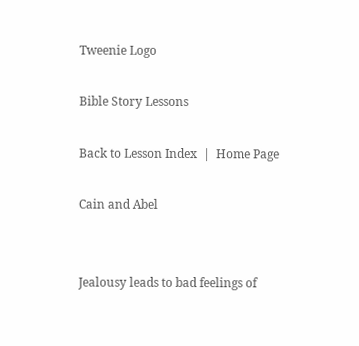Tweenie Logo

Bible Story Lessons

Back to Lesson Index  |  Home Page

Cain and Abel


Jealousy leads to bad feelings of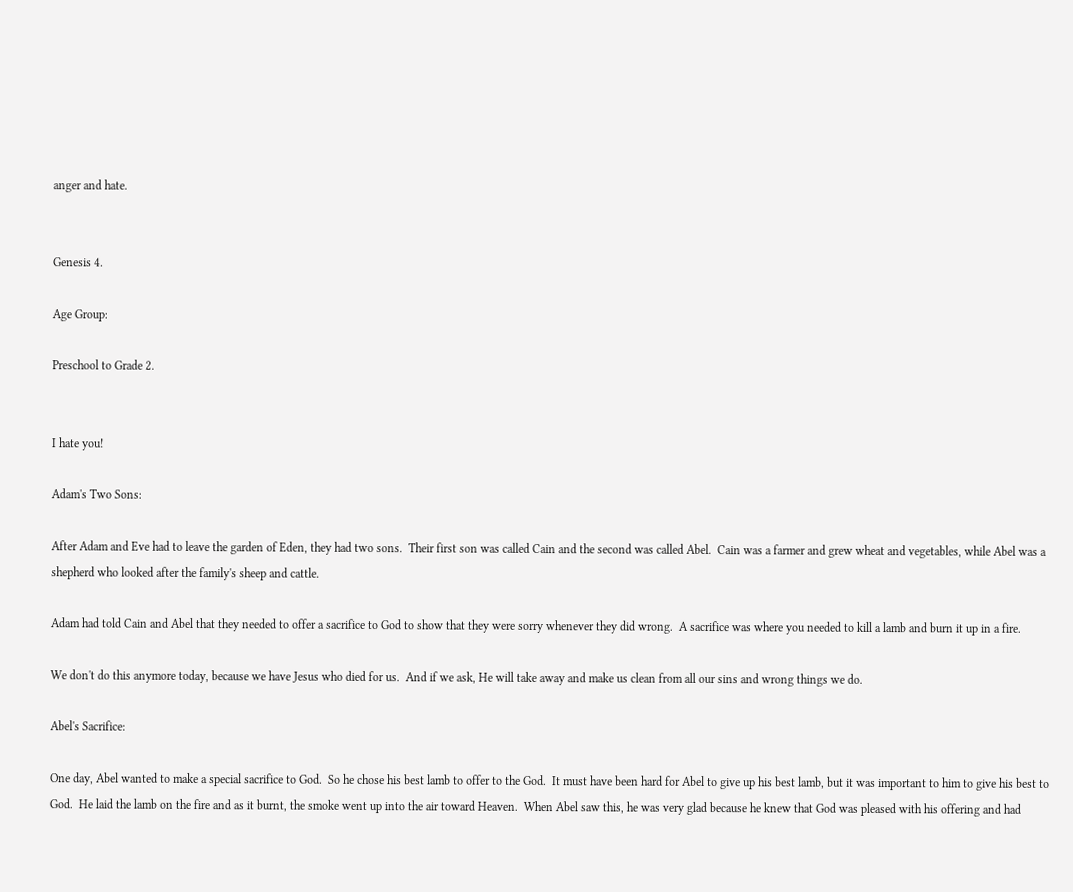anger and hate.


Genesis 4.

Age Group:

Preschool to Grade 2.


I hate you!

Adam's Two Sons:

After Adam and Eve had to leave the garden of Eden, they had two sons.  Their first son was called Cain and the second was called Abel.  Cain was a farmer and grew wheat and vegetables, while Abel was a shepherd who looked after the family's sheep and cattle.

Adam had told Cain and Abel that they needed to offer a sacrifice to God to show that they were sorry whenever they did wrong.  A sacrifice was where you needed to kill a lamb and burn it up in a fire.

We don't do this anymore today, because we have Jesus who died for us.  And if we ask, He will take away and make us clean from all our sins and wrong things we do.

Abel's Sacrifice:

One day, Abel wanted to make a special sacrifice to God.  So he chose his best lamb to offer to the God.  It must have been hard for Abel to give up his best lamb, but it was important to him to give his best to God.  He laid the lamb on the fire and as it burnt, the smoke went up into the air toward Heaven.  When Abel saw this, he was very glad because he knew that God was pleased with his offering and had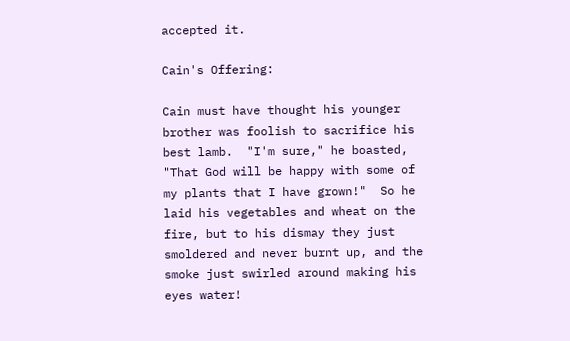accepted it.

Cain's Offering:

Cain must have thought his younger brother was foolish to sacrifice his best lamb.  "I'm sure," he boasted, "That God will be happy with some of my plants that I have grown!"  So he laid his vegetables and wheat on the fire, but to his dismay they just smoldered and never burnt up, and the smoke just swirled around making his eyes water!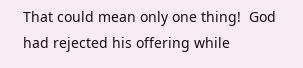That could mean only one thing!  God had rejected his offering while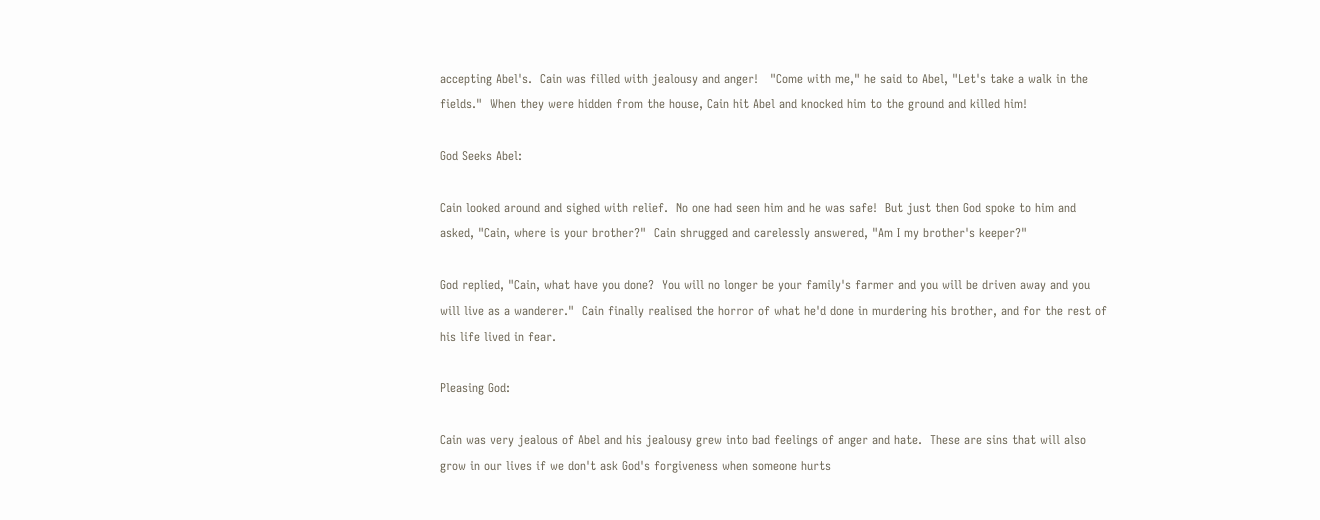accepting Abel's.  Cain was filled with jealousy and anger!   "Come with me," he said to Abel, "Let's take a walk in the fields."  When they were hidden from the house, Cain hit Abel and knocked him to the ground and killed him!

God Seeks Abel:

Cain looked around and sighed with relief.  No one had seen him and he was safe!  But just then God spoke to him and asked, "Cain, where is your brother?"  Cain shrugged and carelessly answered, "Am I my brother's keeper?"

God replied, "Cain, what have you done?  You will no longer be your family's farmer and you will be driven away and you will live as a wanderer."  Cain finally realised the horror of what he'd done in murdering his brother, and for the rest of his life lived in fear.

Pleasing God:

Cain was very jealous of Abel and his jealousy grew into bad feelings of anger and hate.  These are sins that will also grow in our lives if we don't ask God's forgiveness when someone hurts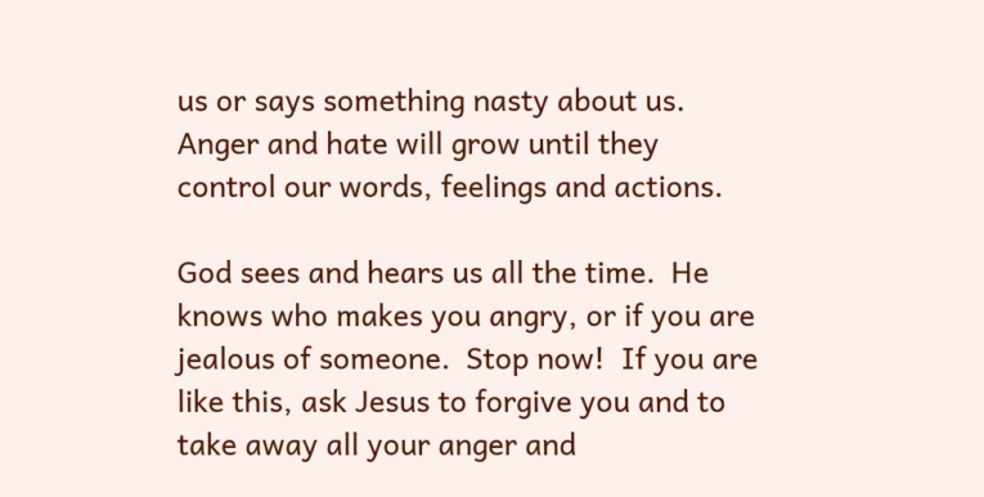us or says something nasty about us.  Anger and hate will grow until they control our words, feelings and actions.

God sees and hears us all the time.  He knows who makes you angry, or if you are jealous of someone.  Stop now!  If you are like this, ask Jesus to forgive you and to take away all your anger and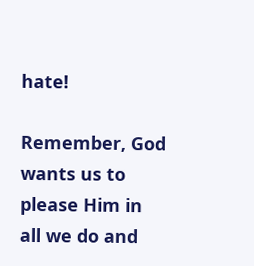hate!

Remember, God wants us to please Him in all we do and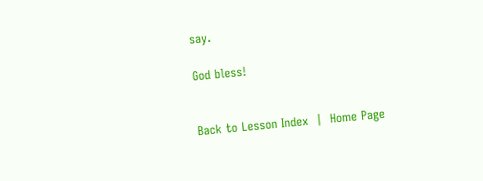say.

God bless!


Back to Lesson Index  |  Home Page